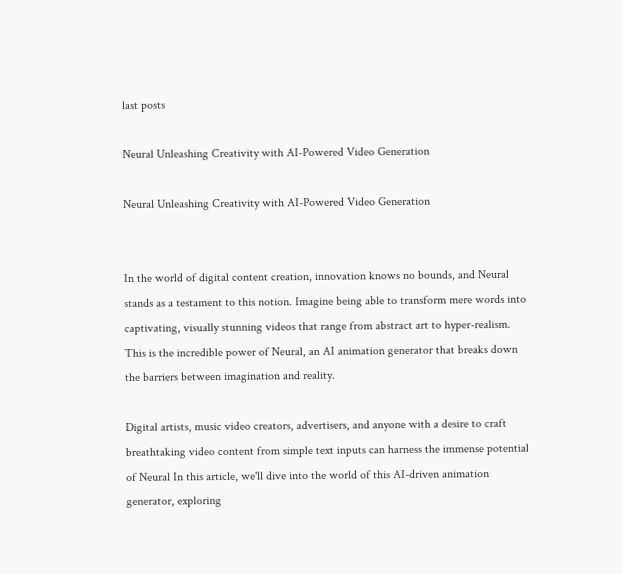last posts

Neural Unleashing Creativity with AI-Powered Video Generation

Neural Unleashing Creativity with AI-Powered Video Generation


In the world of digital content creation, innovation knows no bounds, and Neural stands as a testament to this notion. Imagine being able to transform mere words into captivating, visually stunning videos that range from abstract art to hyper-realism. This is the incredible power of Neural, an AI animation generator that breaks down the barriers between imagination and reality.

Digital artists, music video creators, advertisers, and anyone with a desire to craft breathtaking video content from simple text inputs can harness the immense potential of Neural In this article, we'll dive into the world of this AI-driven animation generator, exploring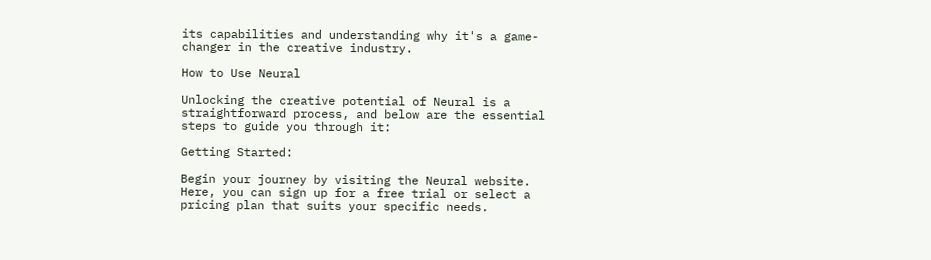its capabilities and understanding why it's a game-changer in the creative industry.

How to Use Neural

Unlocking the creative potential of Neural is a straightforward process, and below are the essential steps to guide you through it:

Getting Started:

Begin your journey by visiting the Neural website. Here, you can sign up for a free trial or select a pricing plan that suits your specific needs.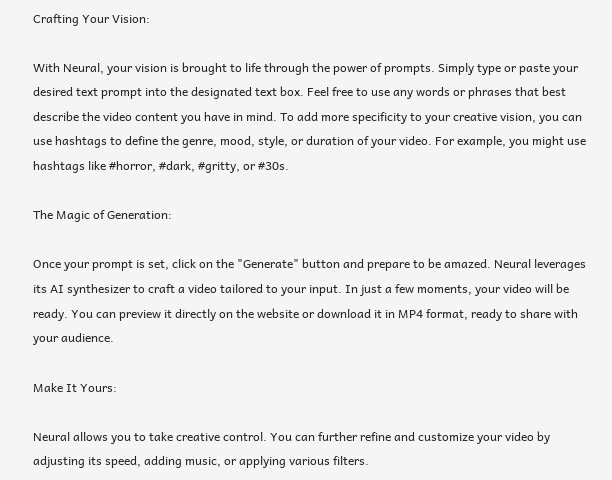Crafting Your Vision:

With Neural, your vision is brought to life through the power of prompts. Simply type or paste your desired text prompt into the designated text box. Feel free to use any words or phrases that best describe the video content you have in mind. To add more specificity to your creative vision, you can use hashtags to define the genre, mood, style, or duration of your video. For example, you might use hashtags like #horror, #dark, #gritty, or #30s.

The Magic of Generation:

Once your prompt is set, click on the "Generate" button and prepare to be amazed. Neural leverages its AI synthesizer to craft a video tailored to your input. In just a few moments, your video will be ready. You can preview it directly on the website or download it in MP4 format, ready to share with your audience.

Make It Yours:

Neural allows you to take creative control. You can further refine and customize your video by adjusting its speed, adding music, or applying various filters.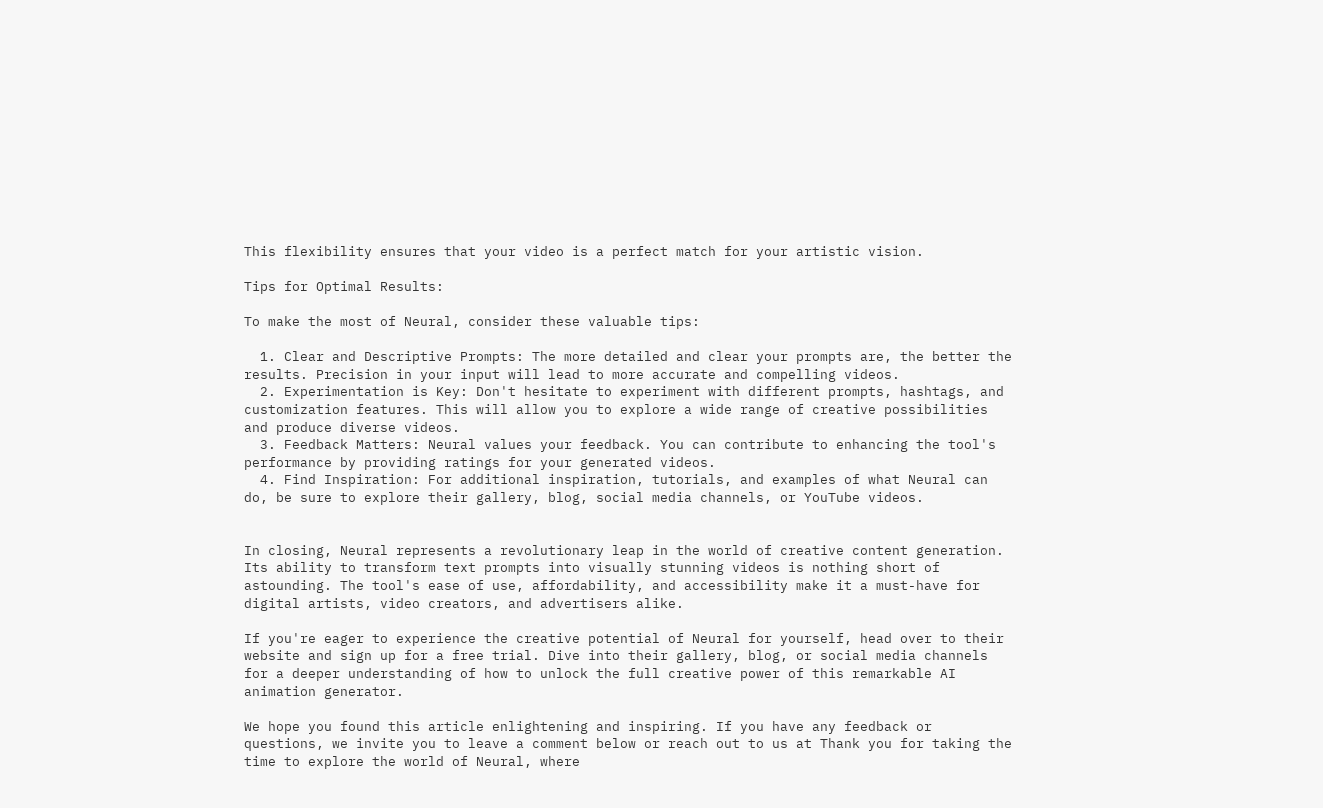This flexibility ensures that your video is a perfect match for your artistic vision.

Tips for Optimal Results:

To make the most of Neural, consider these valuable tips:

  1. Clear and Descriptive Prompts: The more detailed and clear your prompts are, the better the results. Precision in your input will lead to more accurate and compelling videos.
  2. Experimentation is Key: Don't hesitate to experiment with different prompts, hashtags, and customization features. This will allow you to explore a wide range of creative possibilities and produce diverse videos.
  3. Feedback Matters: Neural values your feedback. You can contribute to enhancing the tool's performance by providing ratings for your generated videos.
  4. Find Inspiration: For additional inspiration, tutorials, and examples of what Neural can do, be sure to explore their gallery, blog, social media channels, or YouTube videos.


In closing, Neural represents a revolutionary leap in the world of creative content generation. Its ability to transform text prompts into visually stunning videos is nothing short of astounding. The tool's ease of use, affordability, and accessibility make it a must-have for digital artists, video creators, and advertisers alike.

If you're eager to experience the creative potential of Neural for yourself, head over to their website and sign up for a free trial. Dive into their gallery, blog, or social media channels for a deeper understanding of how to unlock the full creative power of this remarkable AI animation generator.

We hope you found this article enlightening and inspiring. If you have any feedback or questions, we invite you to leave a comment below or reach out to us at Thank you for taking the time to explore the world of Neural, where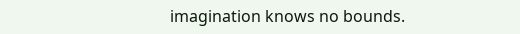imagination knows no bounds.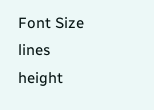Font Size
lines height